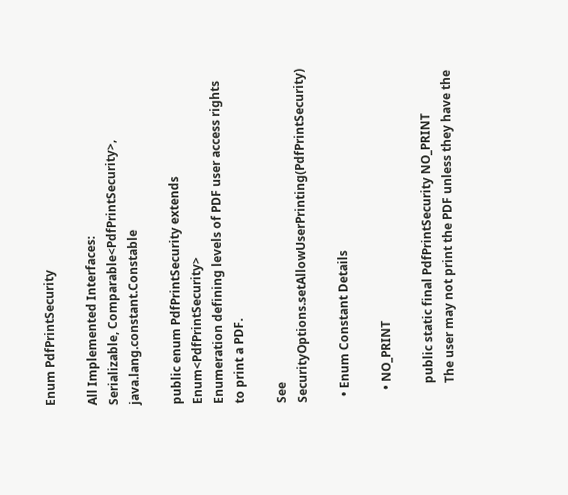Enum PdfPrintSecurity

All Implemented Interfaces:
Serializable, Comparable<PdfPrintSecurity>, java.lang.constant.Constable

public enum PdfPrintSecurity extends Enum<PdfPrintSecurity>
Enumeration defining levels of PDF user access rights to print a PDF.

See SecurityOptions.setAllowUserPrinting(PdfPrintSecurity)

  • Enum Constant Details

    • NO_PRINT

      public static final PdfPrintSecurity NO_PRINT
      The user may not print the PDF unless they have the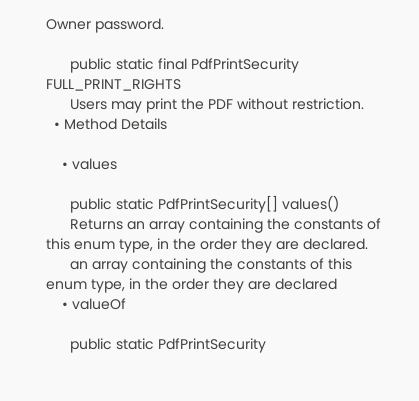Owner password.

      public static final PdfPrintSecurity FULL_PRINT_RIGHTS
      Users may print the PDF without restriction.
  • Method Details

    • values

      public static PdfPrintSecurity[] values()
      Returns an array containing the constants of this enum type, in the order they are declared.
      an array containing the constants of this enum type, in the order they are declared
    • valueOf

      public static PdfPrintSecurity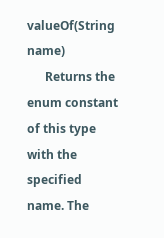valueOf(String name)
      Returns the enum constant of this type with the specified name. The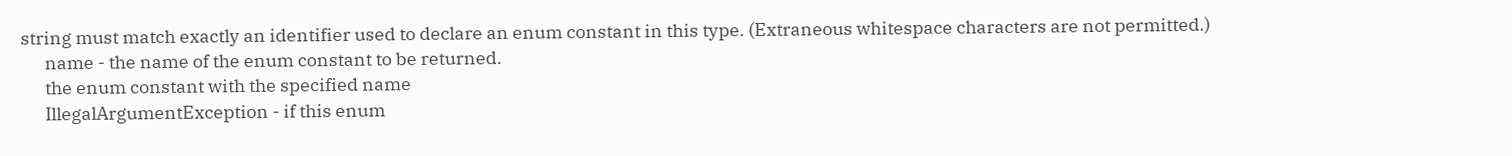string must match exactly an identifier used to declare an enum constant in this type. (Extraneous whitespace characters are not permitted.)
      name - the name of the enum constant to be returned.
      the enum constant with the specified name
      IllegalArgumentException - if this enum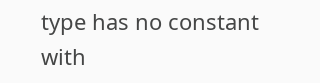type has no constant with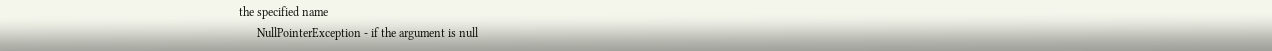the specified name
      NullPointerException - if the argument is null